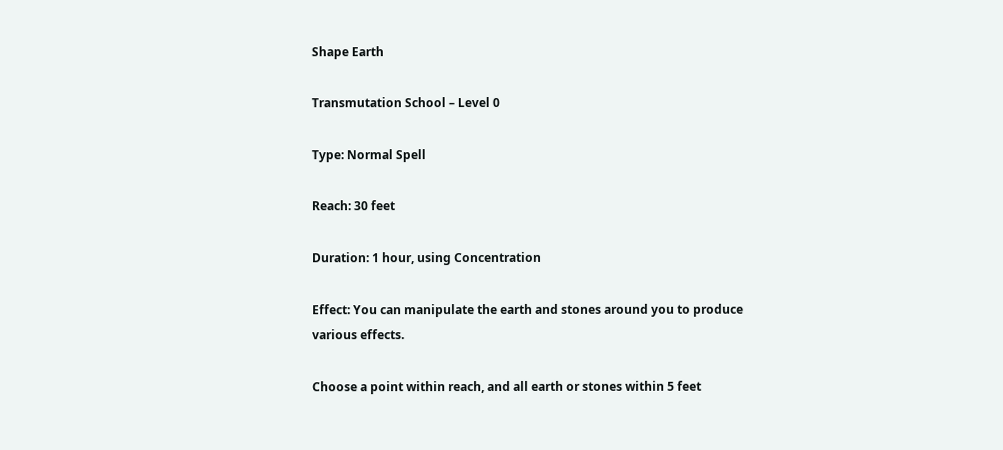Shape Earth

Transmutation School – Level 0

Type: Normal Spell

Reach: 30 feet

Duration: 1 hour, using Concentration

Effect: You can manipulate the earth and stones around you to produce various effects.

Choose a point within reach, and all earth or stones within 5 feet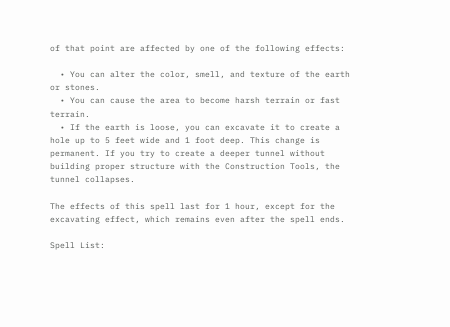of that point are affected by one of the following effects:

  • You can alter the color, smell, and texture of the earth or stones.
  • You can cause the area to become harsh terrain or fast terrain.
  • If the earth is loose, you can excavate it to create a hole up to 5 feet wide and 1 foot deep. This change is permanent. If you try to create a deeper tunnel without building proper structure with the Construction Tools, the tunnel collapses.

The effects of this spell last for 1 hour, except for the excavating effect, which remains even after the spell ends.

Spell List: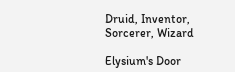Druid, Inventor, Sorcerer, Wizard

Elysium's Door